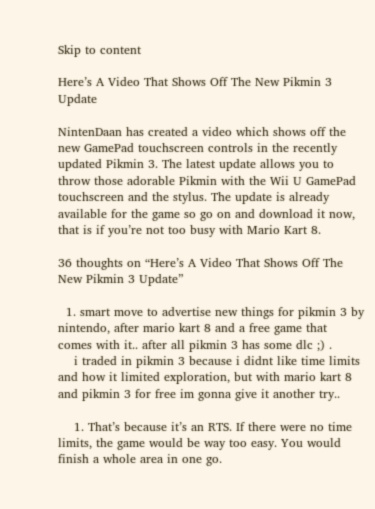Skip to content

Here’s A Video That Shows Off The New Pikmin 3 Update

NintenDaan has created a video which shows off the new GamePad touchscreen controls in the recently updated Pikmin 3. The latest update allows you to throw those adorable Pikmin with the Wii U GamePad touchscreen and the stylus. The update is already available for the game so go on and download it now, that is if you’re not too busy with Mario Kart 8.

36 thoughts on “Here’s A Video That Shows Off The New Pikmin 3 Update”

  1. smart move to advertise new things for pikmin 3 by nintendo, after mario kart 8 and a free game that comes with it.. after all pikmin 3 has some dlc ;) .
    i traded in pikmin 3 because i didnt like time limits and how it limited exploration, but with mario kart 8 and pikmin 3 for free im gonna give it another try..

    1. That’s because it’s an RTS. If there were no time limits, the game would be way too easy. You would finish a whole area in one go.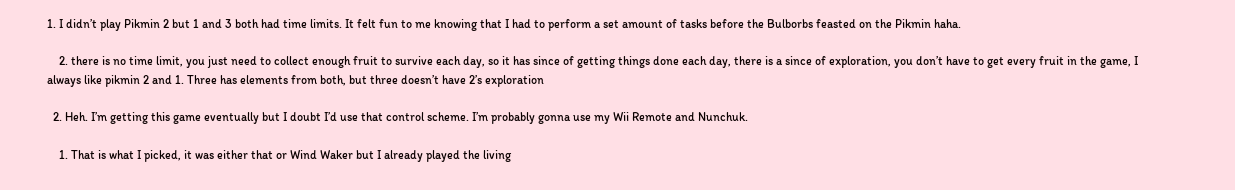1. I didn’t play Pikmin 2 but 1 and 3 both had time limits. It felt fun to me knowing that I had to perform a set amount of tasks before the Bulborbs feasted on the Pikmin haha.

    2. there is no time limit, you just need to collect enough fruit to survive each day, so it has since of getting things done each day, there is a since of exploration, you don’t have to get every fruit in the game, I always like pikmin 2 and 1. Three has elements from both, but three doesn’t have 2’s exploration

  2. Heh. I’m getting this game eventually but I doubt I’d use that control scheme. I’m probably gonna use my Wii Remote and Nunchuk.

    1. That is what I picked, it was either that or Wind Waker but I already played the living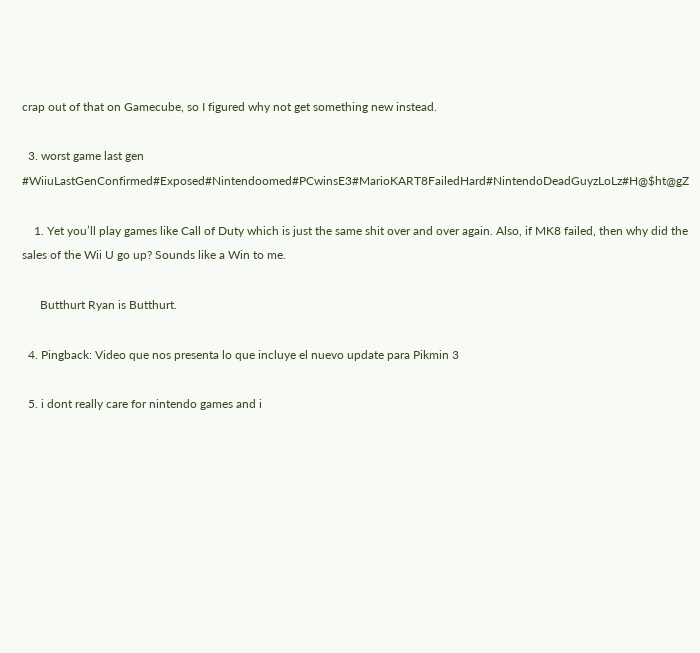crap out of that on Gamecube, so I figured why not get something new instead.

  3. worst game last gen #WiiuLastGenConfirmed#Exposed#Nintendoomed#PCwinsE3#MarioKART8FailedHard#NintendoDeadGuyzLoLz#H@$ht@gZ

    1. Yet you’ll play games like Call of Duty which is just the same shit over and over again. Also, if MK8 failed, then why did the sales of the Wii U go up? Sounds like a Win to me.

      Butthurt Ryan is Butthurt.

  4. Pingback: Video que nos presenta lo que incluye el nuevo update para Pikmin 3

  5. i dont really care for nintendo games and i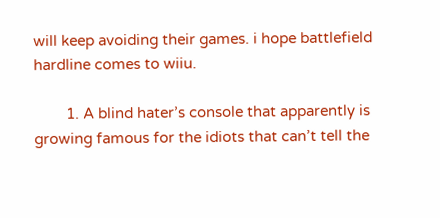will keep avoiding their games. i hope battlefield hardline comes to wiiu.

        1. A blind hater’s console that apparently is growing famous for the idiots that can’t tell the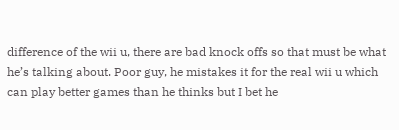difference of the wii u, there are bad knock offs so that must be what he’s talking about. Poor guy, he mistakes it for the real wii u which can play better games than he thinks but I bet he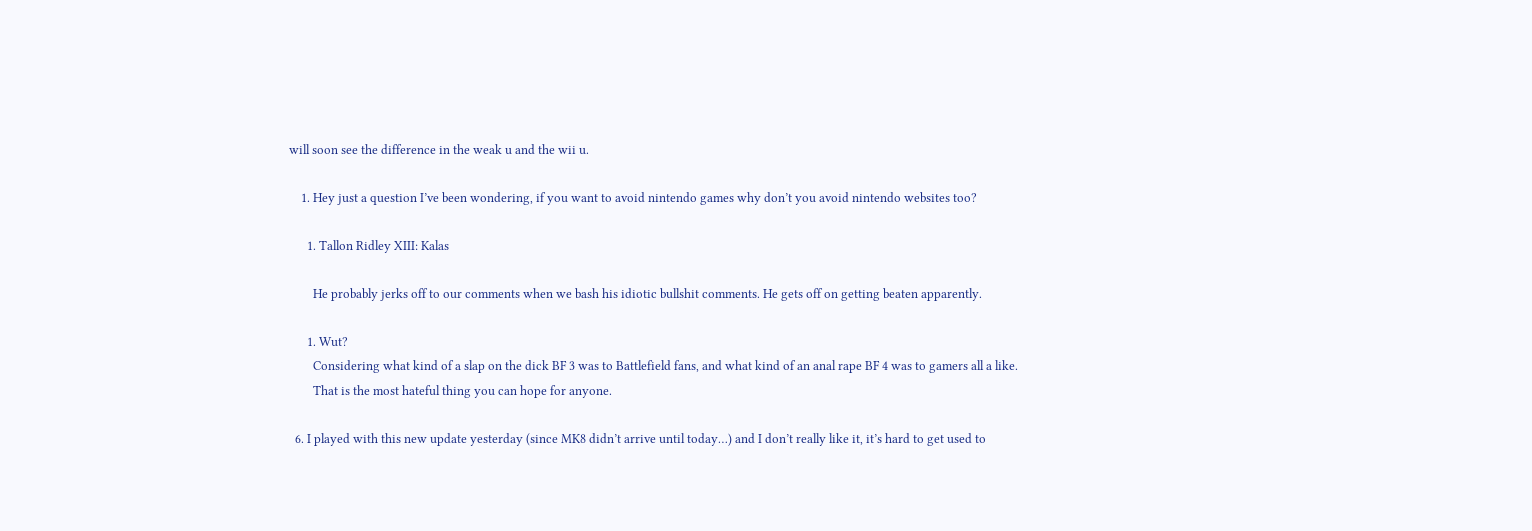will soon see the difference in the weak u and the wii u.

    1. Hey just a question I’ve been wondering, if you want to avoid nintendo games why don’t you avoid nintendo websites too?

      1. Tallon Ridley XIII: Kalas

        He probably jerks off to our comments when we bash his idiotic bullshit comments. He gets off on getting beaten apparently.

      1. Wut?
        Considering what kind of a slap on the dick BF 3 was to Battlefield fans, and what kind of an anal rape BF 4 was to gamers all a like.
        That is the most hateful thing you can hope for anyone.

  6. I played with this new update yesterday (since MK8 didn’t arrive until today…) and I don’t really like it, it’s hard to get used to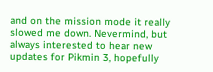and on the mission mode it really slowed me down. Nevermind, but always interested to hear new updates for Pikmin 3, hopefully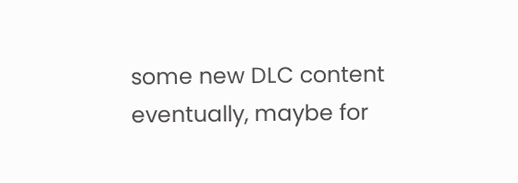some new DLC content eventually, maybe for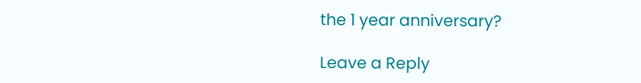the 1 year anniversary?

Leave a Reply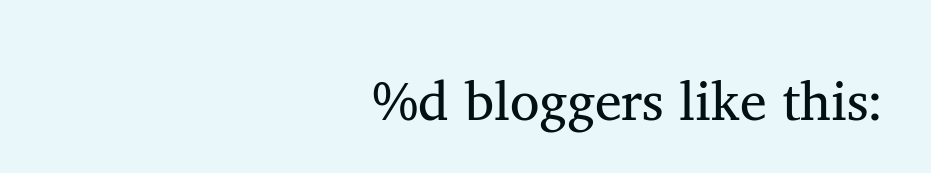%d bloggers like this: